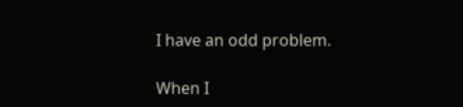I have an odd problem.

When I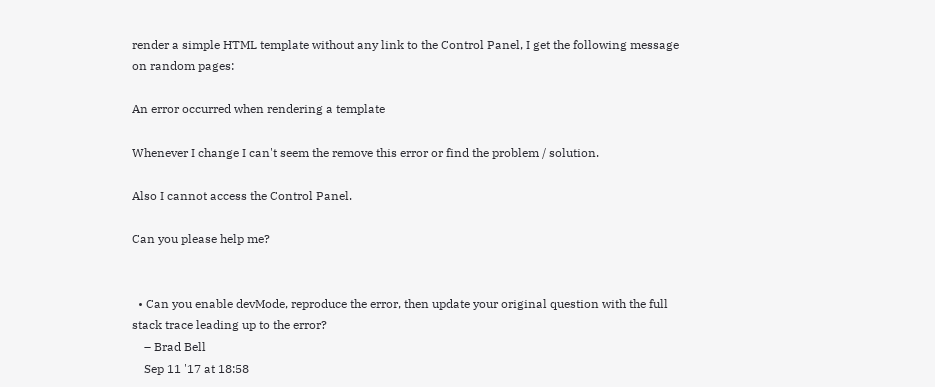render a simple HTML template without any link to the Control Panel, I get the following message on random pages:

An error occurred when rendering a template

Whenever I change I can't seem the remove this error or find the problem / solution.

Also I cannot access the Control Panel.

Can you please help me?


  • Can you enable devMode, reproduce the error, then update your original question with the full stack trace leading up to the error?
    – Brad Bell
    Sep 11 '17 at 18:58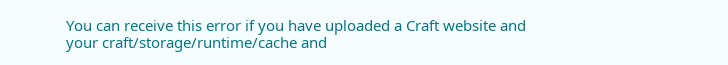You can receive this error if you have uploaded a Craft website and your craft/storage/runtime/cache and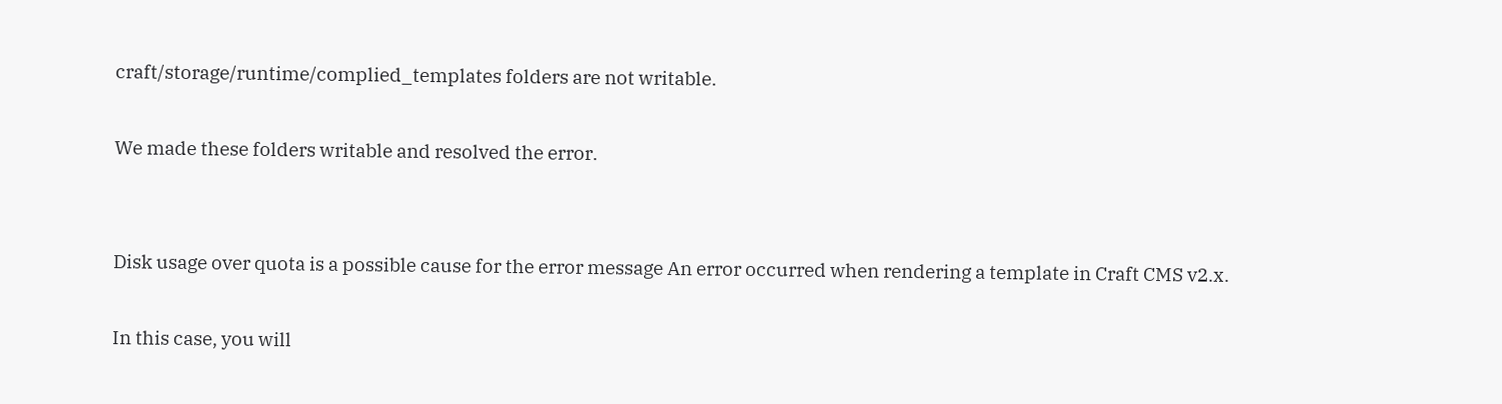craft/storage/runtime/complied_templates folders are not writable.

We made these folders writable and resolved the error.


Disk usage over quota is a possible cause for the error message An error occurred when rendering a template in Craft CMS v2.x.

In this case, you will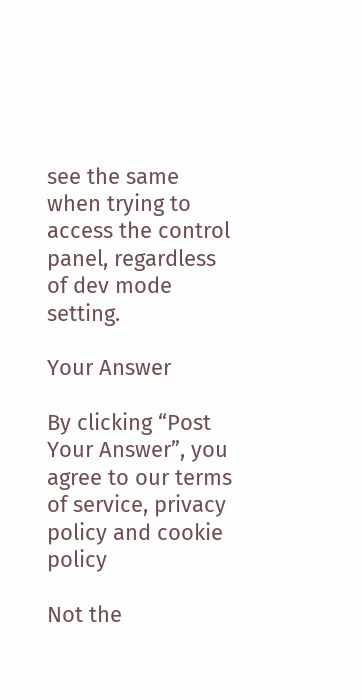see the same when trying to access the control panel, regardless of dev mode setting.

Your Answer

By clicking “Post Your Answer”, you agree to our terms of service, privacy policy and cookie policy

Not the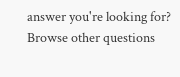answer you're looking for? Browse other questions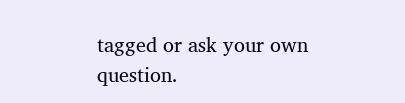tagged or ask your own question.